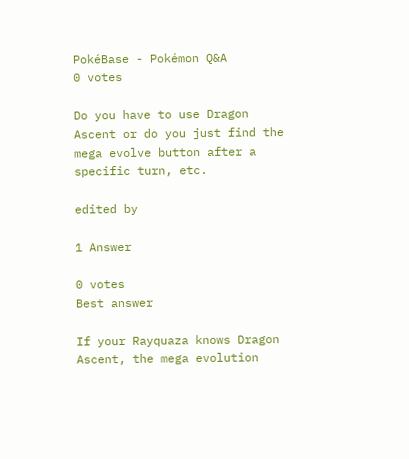PokéBase - Pokémon Q&A
0 votes

Do you have to use Dragon Ascent or do you just find the mega evolve button after a specific turn, etc.

edited by

1 Answer

0 votes
Best answer

If your Rayquaza knows Dragon Ascent, the mega evolution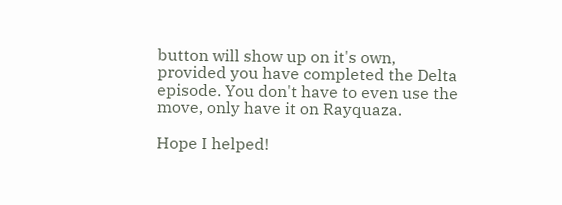button will show up on it's own, provided you have completed the Delta episode. You don't have to even use the move, only have it on Rayquaza.

Hope I helped!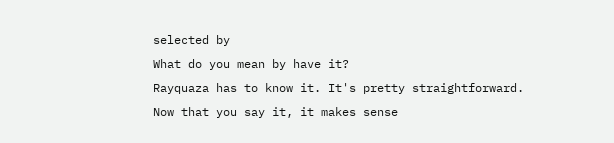selected by
What do you mean by have it?
Rayquaza has to know it. It's pretty straightforward.
Now that you say it, it makes sense